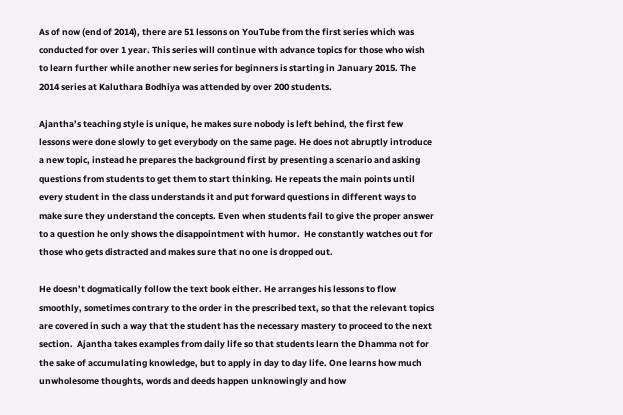As of now (end of 2014), there are 51 lessons on YouTube from the first series which was conducted for over 1 year. This series will continue with advance topics for those who wish to learn further while another new series for beginners is starting in January 2015. The 2014 series at Kaluthara Bodhiya was attended by over 200 students.

Ajantha’s teaching style is unique, he makes sure nobody is left behind, the first few lessons were done slowly to get everybody on the same page. He does not abruptly introduce a new topic, instead he prepares the background first by presenting a scenario and asking questions from students to get them to start thinking. He repeats the main points until every student in the class understands it and put forward questions in different ways to make sure they understand the concepts. Even when students fail to give the proper answer to a question he only shows the disappointment with humor.  He constantly watches out for those who gets distracted and makes sure that no one is dropped out.

He doesn’t dogmatically follow the text book either. He arranges his lessons to flow smoothly, sometimes contrary to the order in the prescribed text, so that the relevant topics are covered in such a way that the student has the necessary mastery to proceed to the next section.  Ajantha takes examples from daily life so that students learn the Dhamma not for the sake of accumulating knowledge, but to apply in day to day life. One learns how much unwholesome thoughts, words and deeds happen unknowingly and how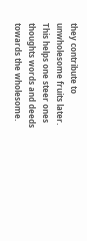they contribute to unwholesome fruits later.  This helps one steer ones thoughts words and deeds towards the wholesome.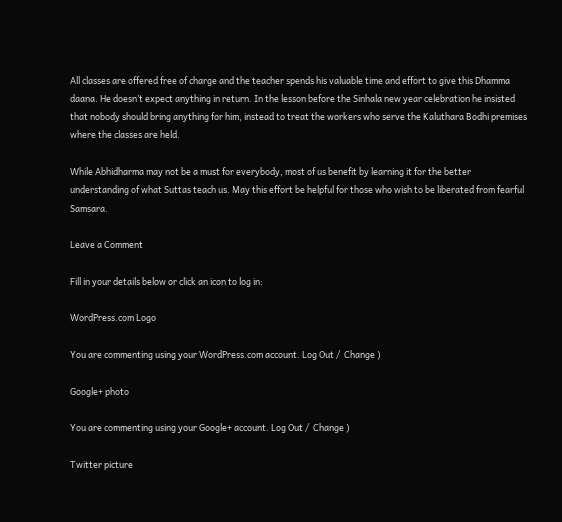All classes are offered free of charge and the teacher spends his valuable time and effort to give this Dhamma daana. He doesn’t expect anything in return. In the lesson before the Sinhala new year celebration he insisted that nobody should bring anything for him, instead to treat the workers who serve the Kaluthara Bodhi premises where the classes are held.

While Abhidharma may not be a must for everybody, most of us benefit by learning it for the better understanding of what Suttas teach us. May this effort be helpful for those who wish to be liberated from fearful Samsara.

Leave a Comment

Fill in your details below or click an icon to log in:

WordPress.com Logo

You are commenting using your WordPress.com account. Log Out /  Change )

Google+ photo

You are commenting using your Google+ account. Log Out /  Change )

Twitter picture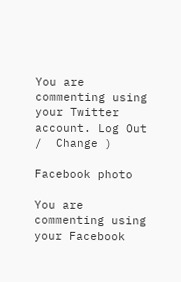You are commenting using your Twitter account. Log Out /  Change )

Facebook photo

You are commenting using your Facebook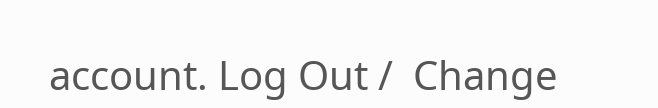account. Log Out /  Change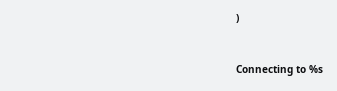)


Connecting to %s